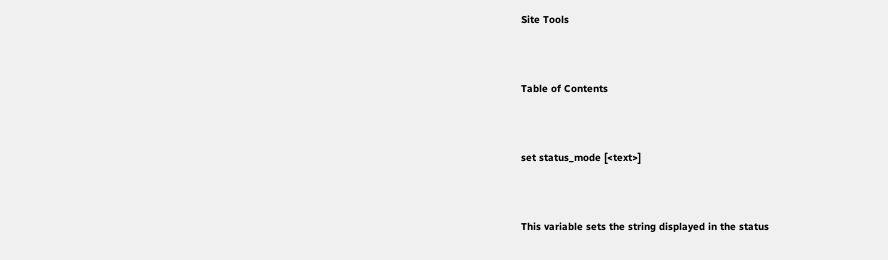Site Tools


Table of Contents


set status_mode [<text>]


This variable sets the string displayed in the status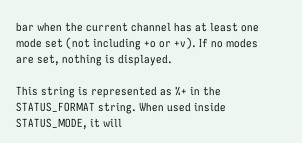bar when the current channel has at least one mode set (not including +o or +v). If no modes are set, nothing is displayed.

This string is represented as %+ in the STATUS_FORMAT string. When used inside STATUS_MODE, it will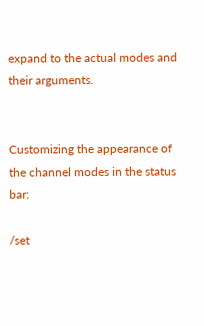expand to the actual modes and their arguments.


Customizing the appearance of the channel modes in the status bar:

/set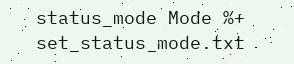status_mode Mode %+
set_status_mode.txt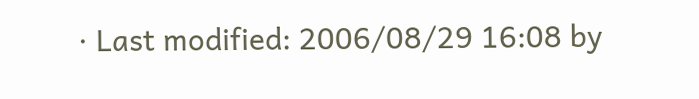· Last modified: 2006/08/29 16:08 by